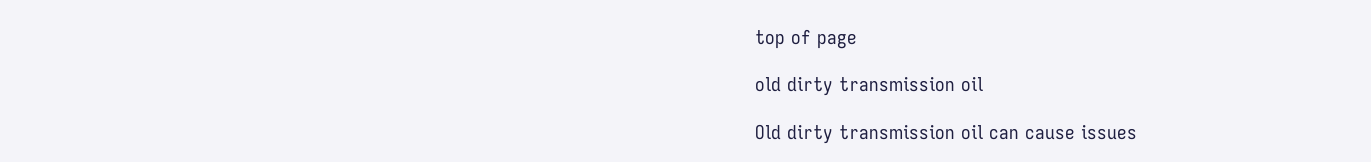top of page

old dirty transmission oil

Old dirty transmission oil can cause issues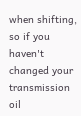when shifting, so if you haven't changed your transmission oil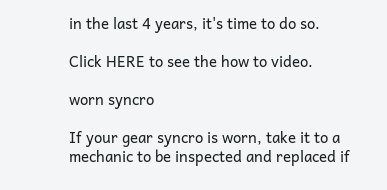in the last 4 years, it's time to do so.

Click HERE to see the how to video.

worn syncro

If your gear syncro is worn, take it to a mechanic to be inspected and replaced if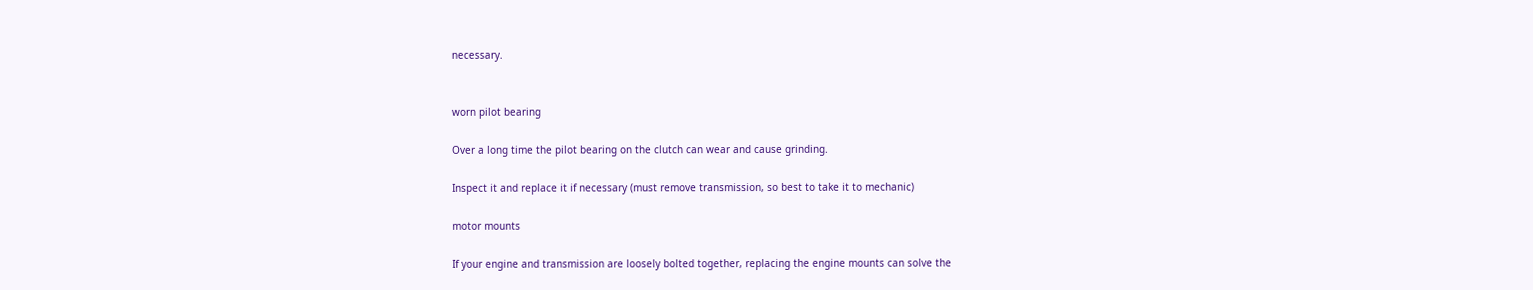necessary.


worn pilot bearing

Over a long time the pilot bearing on the clutch can wear and cause grinding.

Inspect it and replace it if necessary (must remove transmission, so best to take it to mechanic)

motor mounts

If your engine and transmission are loosely bolted together, replacing the engine mounts can solve the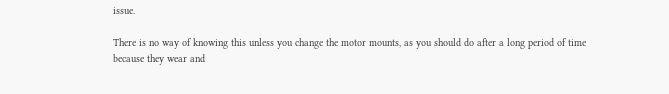issue.

There is no way of knowing this unless you change the motor mounts, as you should do after a long period of time because they wear and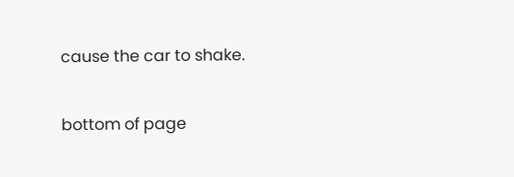cause the car to shake.

bottom of page